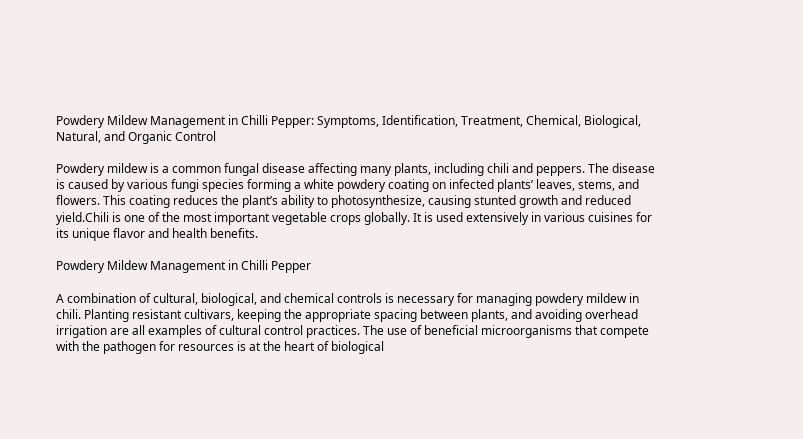Powdery Mildew Management in Chilli Pepper: Symptoms, Identification, Treatment, Chemical, Biological, Natural, and Organic Control

Powdery mildew is a common fungal disease affecting many plants, including chili and peppers. The disease is caused by various fungi species forming a white powdery coating on infected plants’ leaves, stems, and flowers. This coating reduces the plant’s ability to photosynthesize, causing stunted growth and reduced yield.Chili is one of the most important vegetable crops globally. It is used extensively in various cuisines for its unique flavor and health benefits.

Powdery Mildew Management in Chilli Pepper

A combination of cultural, biological, and chemical controls is necessary for managing powdery mildew in chili. Planting resistant cultivars, keeping the appropriate spacing between plants, and avoiding overhead irrigation are all examples of cultural control practices. The use of beneficial microorganisms that compete with the pathogen for resources is at the heart of biological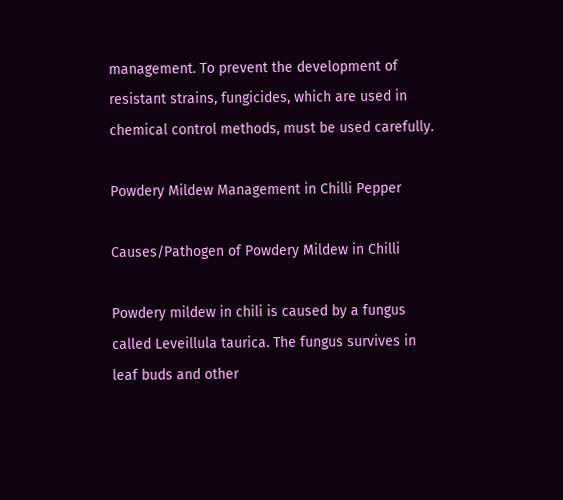management. To prevent the development of resistant strains, fungicides, which are used in chemical control methods, must be used carefully.

Powdery Mildew Management in Chilli Pepper

Causes/Pathogen of Powdery Mildew in Chilli

Powdery mildew in chili is caused by a fungus called Leveillula taurica. The fungus survives in leaf buds and other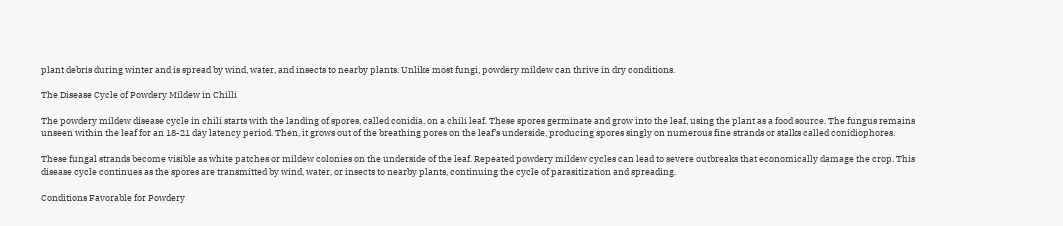plant debris during winter and is spread by wind, water, and insects to nearby plants. Unlike most fungi, powdery mildew can thrive in dry conditions.

The Disease Cycle of Powdery Mildew in Chilli

The powdery mildew disease cycle in chili starts with the landing of spores, called conidia, on a chili leaf. These spores germinate and grow into the leaf, using the plant as a food source. The fungus remains unseen within the leaf for an 18-21 day latency period. Then, it grows out of the breathing pores on the leaf’s underside, producing spores singly on numerous fine strands or stalks called conidiophores.

These fungal strands become visible as white patches or mildew colonies on the underside of the leaf. Repeated powdery mildew cycles can lead to severe outbreaks that economically damage the crop. This disease cycle continues as the spores are transmitted by wind, water, or insects to nearby plants, continuing the cycle of parasitization and spreading.

Conditions Favorable for Powdery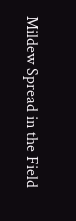Mildew Spread in the Field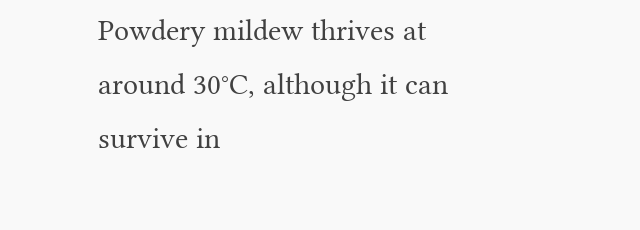Powdery mildew thrives at around 30°C, although it can survive in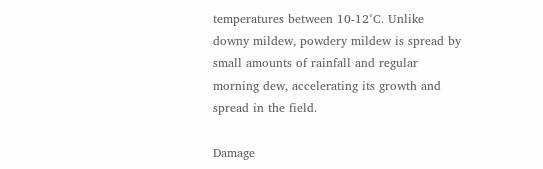temperatures between 10-12°C. Unlike downy mildew, powdery mildew is spread by small amounts of rainfall and regular morning dew, accelerating its growth and spread in the field.

Damage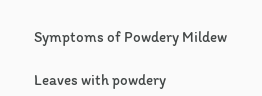Symptoms of Powdery Mildew

Leaves with powdery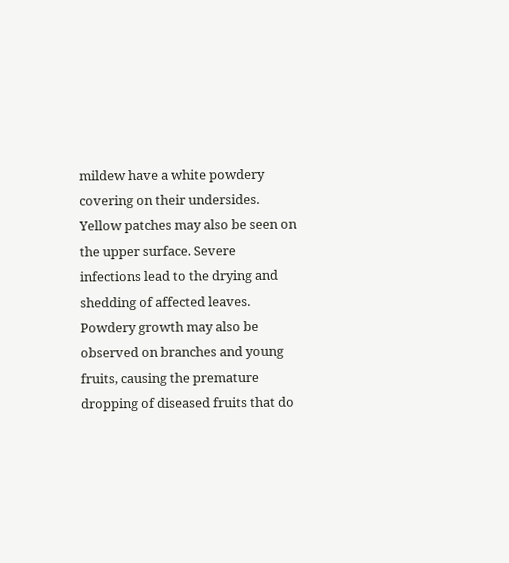mildew have a white powdery covering on their undersides. Yellow patches may also be seen on the upper surface. Severe infections lead to the drying and shedding of affected leaves. Powdery growth may also be observed on branches and young fruits, causing the premature dropping of diseased fruits that do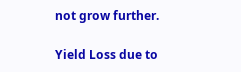not grow further.

Yield Loss due to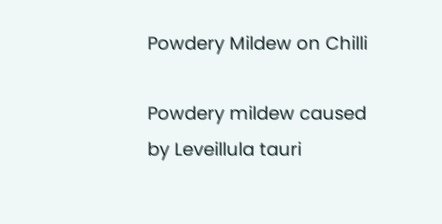Powdery Mildew on Chilli

Powdery mildew caused by Leveillula tauri